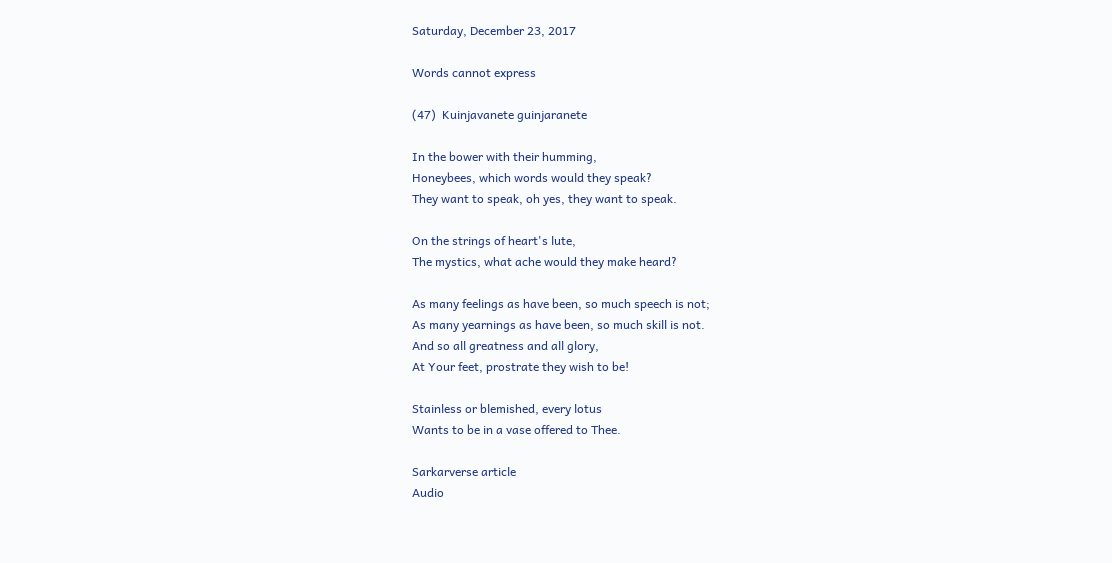Saturday, December 23, 2017

Words cannot express

(47)  Kuinjavanete guinjaranete

In the bower with their humming,
Honeybees, which words would they speak?
They want to speak, oh yes, they want to speak.

On the strings of heart's lute,
The mystics, what ache would they make heard?

As many feelings as have been, so much speech is not;
As many yearnings as have been, so much skill is not.
And so all greatness and all glory,
At Your feet, prostrate they wish to be!

Stainless or blemished, every lotus
Wants to be in a vase offered to Thee.

Sarkarverse article
Audio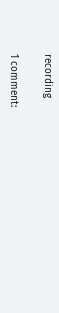recording

1 comment: